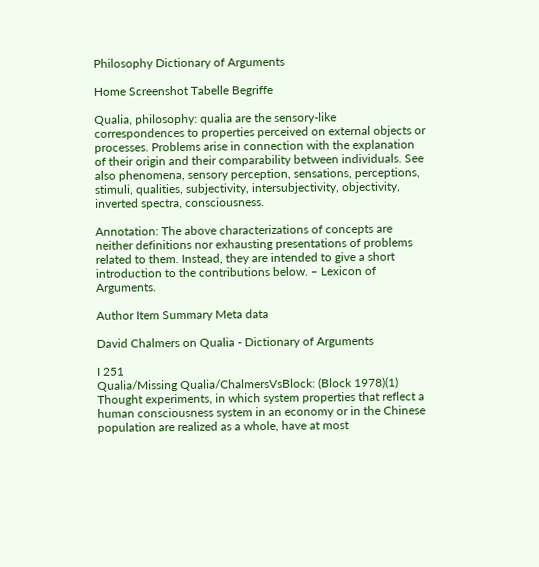Philosophy Dictionary of Arguments

Home Screenshot Tabelle Begriffe

Qualia, philosophy: qualia are the sensory-like correspondences to properties perceived on external objects or processes. Problems arise in connection with the explanation of their origin and their comparability between individuals. See also phenomena, sensory perception, sensations, perceptions, stimuli, qualities, subjectivity, intersubjectivity, objectivity, inverted spectra, consciousness.

Annotation: The above characterizations of concepts are neither definitions nor exhausting presentations of problems related to them. Instead, they are intended to give a short introduction to the contributions below. – Lexicon of Arguments.

Author Item Summary Meta data

David Chalmers on Qualia - Dictionary of Arguments

I 251
Qualia/Missing Qualia/ChalmersVsBlock: (Block 1978)(1) Thought experiments, in which system properties that reflect a human consciousness system in an economy or in the Chinese population are realized as a whole, have at most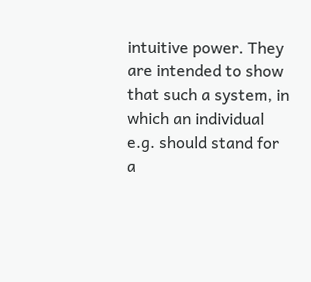intuitive power. They are intended to show that such a system, in which an individual e.g. should stand for a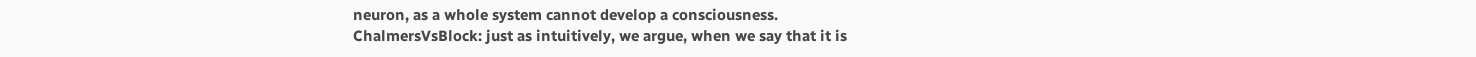neuron, as a whole system cannot develop a consciousness.
ChalmersVsBlock: just as intuitively, we argue, when we say that it is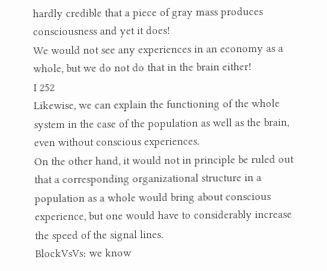hardly credible that a piece of gray mass produces consciousness and yet it does!
We would not see any experiences in an economy as a whole, but we do not do that in the brain either!
I 252
Likewise, we can explain the functioning of the whole system in the case of the population as well as the brain, even without conscious experiences.
On the other hand, it would not in principle be ruled out that a corresponding organizational structure in a population as a whole would bring about conscious experience, but one would have to considerably increase the speed of the signal lines.
BlockVsVs: we know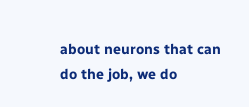about neurons that can do the job, we do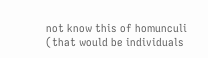not know this of homunculi (that would be individuals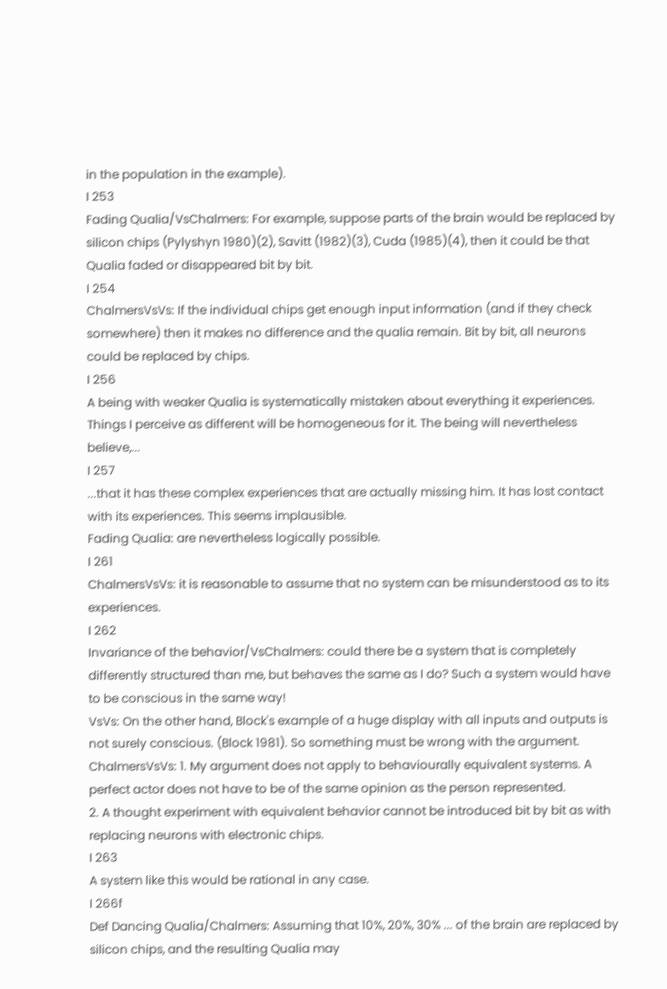in the population in the example).
I 253
Fading Qualia/VsChalmers: For example, suppose parts of the brain would be replaced by silicon chips (Pylyshyn 1980)(2), Savitt (1982)(3), Cuda (1985)(4), then it could be that Qualia faded or disappeared bit by bit.
I 254
ChalmersVsVs: If the individual chips get enough input information (and if they check somewhere) then it makes no difference and the qualia remain. Bit by bit, all neurons could be replaced by chips.
I 256
A being with weaker Qualia is systematically mistaken about everything it experiences. Things I perceive as different will be homogeneous for it. The being will nevertheless believe,...
I 257
...that it has these complex experiences that are actually missing him. It has lost contact with its experiences. This seems implausible.
Fading Qualia: are nevertheless logically possible.
I 261
ChalmersVsVs: it is reasonable to assume that no system can be misunderstood as to its experiences.
I 262
Invariance of the behavior/VsChalmers: could there be a system that is completely differently structured than me, but behaves the same as I do? Such a system would have to be conscious in the same way!
VsVs: On the other hand, Block's example of a huge display with all inputs and outputs is not surely conscious. (Block 1981). So something must be wrong with the argument.
ChalmersVsVs: 1. My argument does not apply to behaviourally equivalent systems. A perfect actor does not have to be of the same opinion as the person represented.
2. A thought experiment with equivalent behavior cannot be introduced bit by bit as with replacing neurons with electronic chips.
I 263
A system like this would be rational in any case.
I 266f
Def Dancing Qualia/Chalmers: Assuming that 10%, 20%, 30% ... of the brain are replaced by silicon chips, and the resulting Qualia may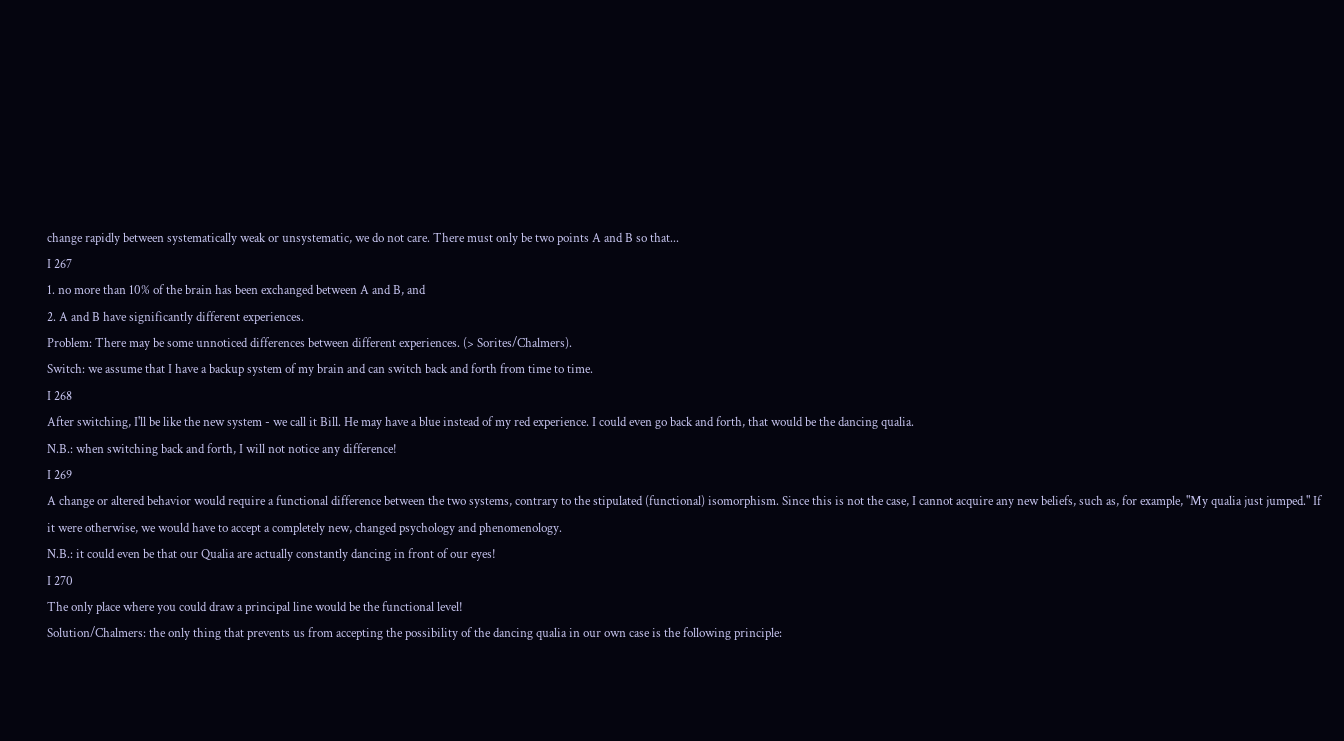change rapidly between systematically weak or unsystematic, we do not care. There must only be two points A and B so that...
I 267
1. no more than 10% of the brain has been exchanged between A and B, and
2. A and B have significantly different experiences.
Problem: There may be some unnoticed differences between different experiences. (> Sorites/Chalmers).
Switch: we assume that I have a backup system of my brain and can switch back and forth from time to time.
I 268
After switching, I'll be like the new system - we call it Bill. He may have a blue instead of my red experience. I could even go back and forth, that would be the dancing qualia.
N.B.: when switching back and forth, I will not notice any difference!
I 269
A change or altered behavior would require a functional difference between the two systems, contrary to the stipulated (functional) isomorphism. Since this is not the case, I cannot acquire any new beliefs, such as, for example, "My qualia just jumped." If it were otherwise, we would have to accept a completely new, changed psychology and phenomenology.
N.B.: it could even be that our Qualia are actually constantly dancing in front of our eyes!
I 270
The only place where you could draw a principal line would be the functional level!
Solution/Chalmers: the only thing that prevents us from accepting the possibility of the dancing qualia in our own case is the following principle: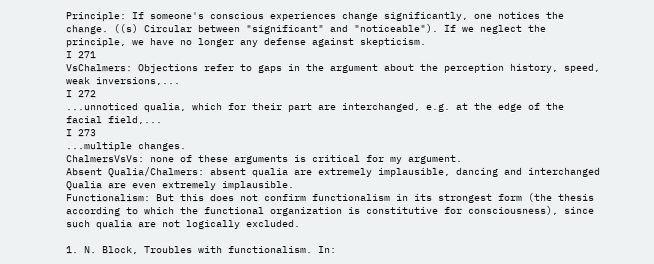Principle: If someone's conscious experiences change significantly, one notices the change. ((s) Circular between "significant" and "noticeable"). If we neglect the principle, we have no longer any defense against skepticism.
I 271
VsChalmers: Objections refer to gaps in the argument about the perception history, speed, weak inversions,...
I 272
...unnoticed qualia, which for their part are interchanged, e.g. at the edge of the facial field,...
I 273
...multiple changes.
ChalmersVsVs: none of these arguments is critical for my argument.
Absent Qualia/Chalmers: absent qualia are extremely implausible, dancing and interchanged Qualia are even extremely implausible.
Functionalism: But this does not confirm functionalism in its strongest form (the thesis according to which the functional organization is constitutive for consciousness), since such qualia are not logically excluded.

1. N. Block, Troubles with functionalism. In: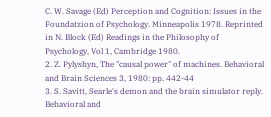C. W. Savage (Ed) Perception and Cognition: Issues in the Foundatzion of Psychology. Minneapolis 1978. Reprinted in N. Block (Ed) Readings in the Philosophy of Psychology, Vol 1, Cambridge 1980.
2. Z. Pylyshyn, The "causal power" of machines. Behavioral and Brain Sciences 3, 1980: pp. 442-44
3. S. Savitt, Searle's demon and the brain simulator reply. Behavioral and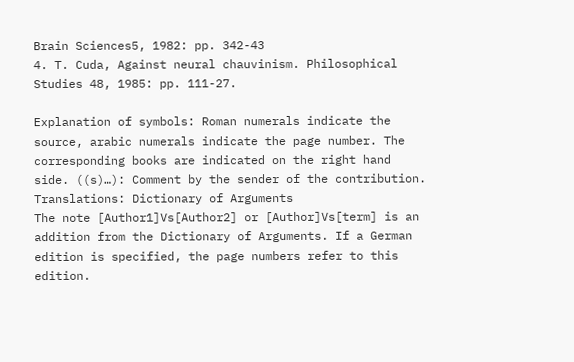Brain Sciences5, 1982: pp. 342-43
4. T. Cuda, Against neural chauvinism. Philosophical Studies 48, 1985: pp. 111-27.

Explanation of symbols: Roman numerals indicate the source, arabic numerals indicate the page number. The corresponding books are indicated on the right hand side. ((s)…): Comment by the sender of the contribution. Translations: Dictionary of Arguments
The note [Author1]Vs[Author2] or [Author]Vs[term] is an addition from the Dictionary of Arguments. If a German edition is specified, the page numbers refer to this edition.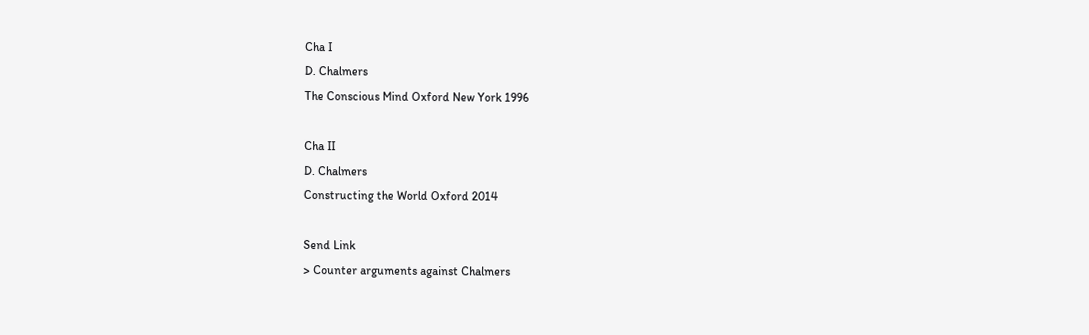Cha I
D. Chalmers
The Conscious Mind Oxford New York 1996

Cha II
D. Chalmers
Constructing the World Oxford 2014

Send Link
> Counter arguments against Chalmers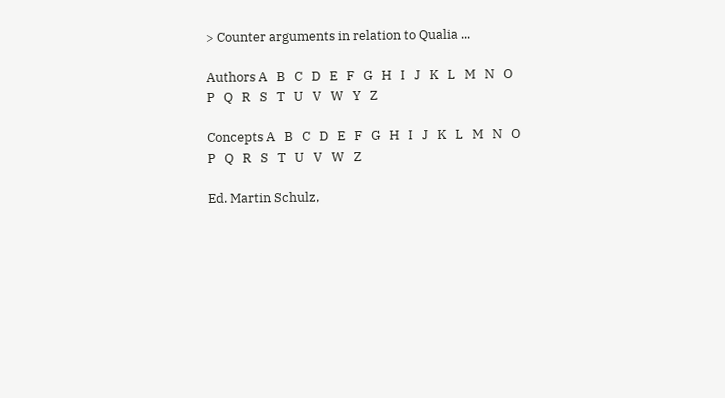> Counter arguments in relation to Qualia ...

Authors A   B   C   D   E   F   G   H   I   J   K   L   M   N   O   P   Q   R   S   T   U   V   W   Y   Z

Concepts A   B   C   D   E   F   G   H   I   J   K   L   M   N   O   P   Q   R   S   T   U   V   W   Z

Ed. Martin Schulz,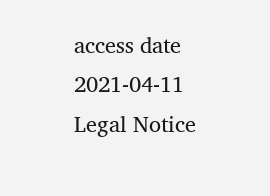access date 2021-04-11
Legal Notice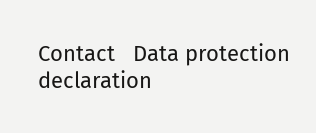Contact   Data protection declaration